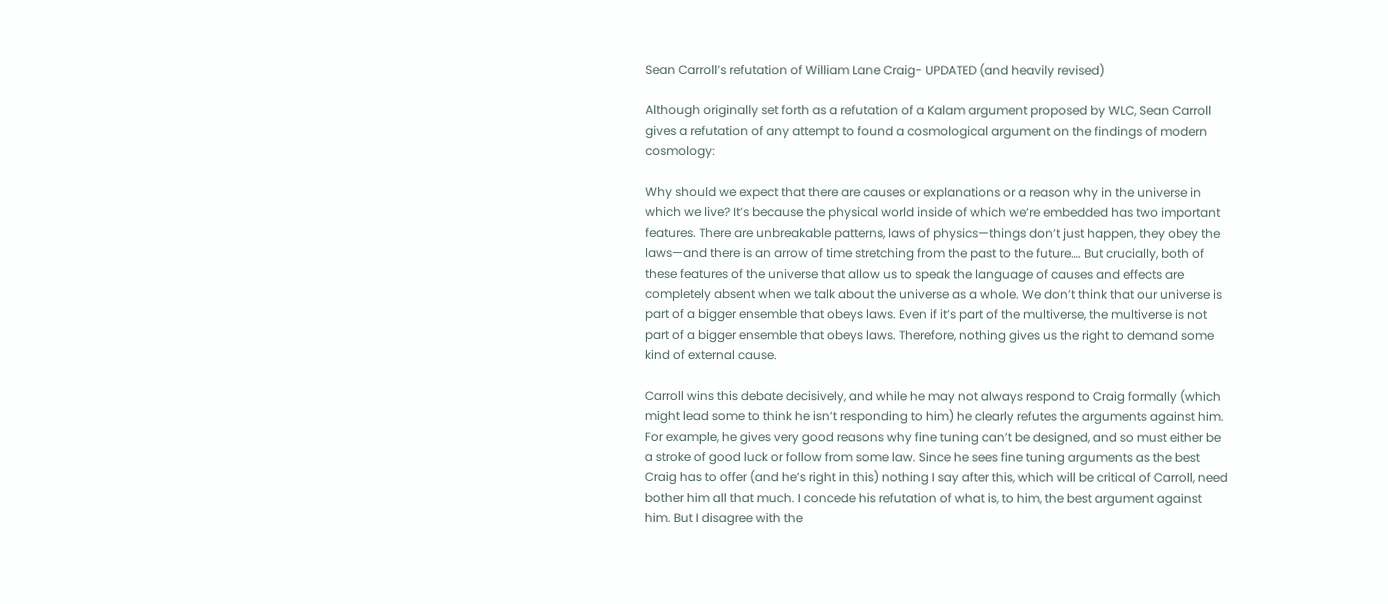Sean Carroll’s refutation of William Lane Craig- UPDATED (and heavily revised)

Although originally set forth as a refutation of a Kalam argument proposed by WLC, Sean Carroll gives a refutation of any attempt to found a cosmological argument on the findings of modern cosmology:

Why should we expect that there are causes or explanations or a reason why in the universe in which we live? It’s because the physical world inside of which we’re embedded has two important features. There are unbreakable patterns, laws of physics—things don’t just happen, they obey the laws—and there is an arrow of time stretching from the past to the future…. But crucially, both of these features of the universe that allow us to speak the language of causes and effects are completely absent when we talk about the universe as a whole. We don’t think that our universe is part of a bigger ensemble that obeys laws. Even if it’s part of the multiverse, the multiverse is not part of a bigger ensemble that obeys laws. Therefore, nothing gives us the right to demand some kind of external cause.

Carroll wins this debate decisively, and while he may not always respond to Craig formally (which might lead some to think he isn’t responding to him) he clearly refutes the arguments against him. For example, he gives very good reasons why fine tuning can’t be designed, and so must either be a stroke of good luck or follow from some law. Since he sees fine tuning arguments as the best Craig has to offer (and he’s right in this) nothing I say after this, which will be critical of Carroll, need bother him all that much. I concede his refutation of what is, to him, the best argument against him. But I disagree with the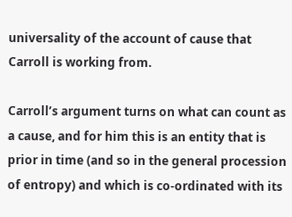universality of the account of cause that Carroll is working from.

Carroll’s argument turns on what can count as a cause, and for him this is an entity that is prior in time (and so in the general procession of entropy) and which is co-ordinated with its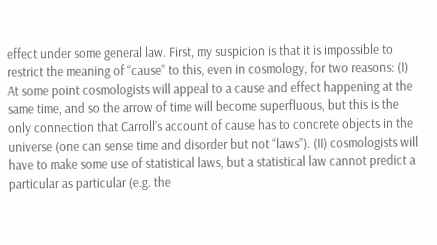effect under some general law. First, my suspicion is that it is impossible to restrict the meaning of “cause” to this, even in cosmology, for two reasons: (I) At some point cosmologists will appeal to a cause and effect happening at the same time, and so the arrow of time will become superfluous, but this is the only connection that Carroll’s account of cause has to concrete objects in the universe (one can sense time and disorder but not “laws”). (II) cosmologists will have to make some use of statistical laws, but a statistical law cannot predict a particular as particular (e.g. the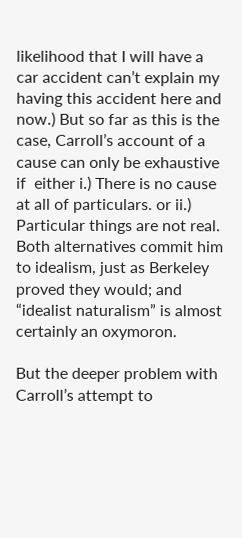likelihood that I will have a car accident can’t explain my having this accident here and now.) But so far as this is the case, Carroll’s account of a cause can only be exhaustive if  either i.) There is no cause at all of particulars. or ii.) Particular things are not real. Both alternatives commit him to idealism, just as Berkeley proved they would; and “idealist naturalism” is almost certainly an oxymoron.

But the deeper problem with Carroll’s attempt to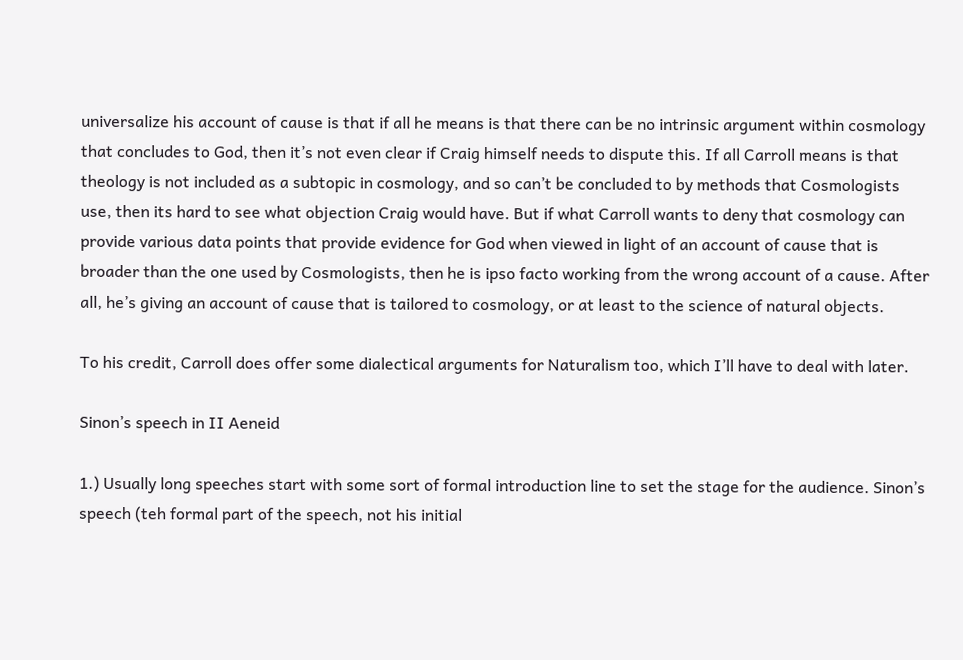universalize his account of cause is that if all he means is that there can be no intrinsic argument within cosmology that concludes to God, then it’s not even clear if Craig himself needs to dispute this. If all Carroll means is that theology is not included as a subtopic in cosmology, and so can’t be concluded to by methods that Cosmologists use, then its hard to see what objection Craig would have. But if what Carroll wants to deny that cosmology can provide various data points that provide evidence for God when viewed in light of an account of cause that is broader than the one used by Cosmologists, then he is ipso facto working from the wrong account of a cause. After all, he’s giving an account of cause that is tailored to cosmology, or at least to the science of natural objects.

To his credit, Carroll does offer some dialectical arguments for Naturalism too, which I’ll have to deal with later.

Sinon’s speech in II Aeneid

1.) Usually long speeches start with some sort of formal introduction line to set the stage for the audience. Sinon’s speech (teh formal part of the speech, not his initial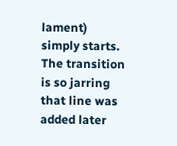lament) simply starts. The transition is so jarring that line was added later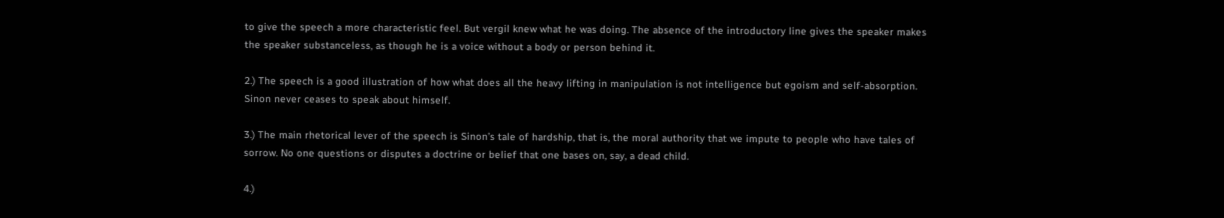to give the speech a more characteristic feel. But vergil knew what he was doing. The absence of the introductory line gives the speaker makes the speaker substanceless, as though he is a voice without a body or person behind it.

2.) The speech is a good illustration of how what does all the heavy lifting in manipulation is not intelligence but egoism and self-absorption. Sinon never ceases to speak about himself.

3.) The main rhetorical lever of the speech is Sinon’s tale of hardship, that is, the moral authority that we impute to people who have tales of sorrow. No one questions or disputes a doctrine or belief that one bases on, say, a dead child.

4.)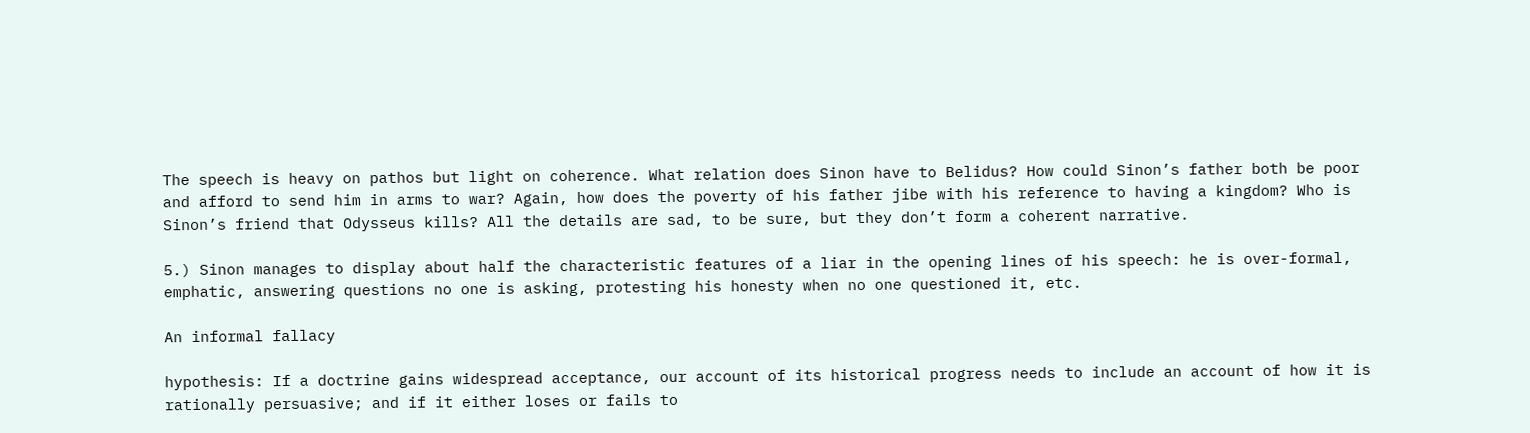The speech is heavy on pathos but light on coherence. What relation does Sinon have to Belidus? How could Sinon’s father both be poor and afford to send him in arms to war? Again, how does the poverty of his father jibe with his reference to having a kingdom? Who is Sinon’s friend that Odysseus kills? All the details are sad, to be sure, but they don’t form a coherent narrative.

5.) Sinon manages to display about half the characteristic features of a liar in the opening lines of his speech: he is over-formal, emphatic, answering questions no one is asking, protesting his honesty when no one questioned it, etc.

An informal fallacy

hypothesis: If a doctrine gains widespread acceptance, our account of its historical progress needs to include an account of how it is rationally persuasive; and if it either loses or fails to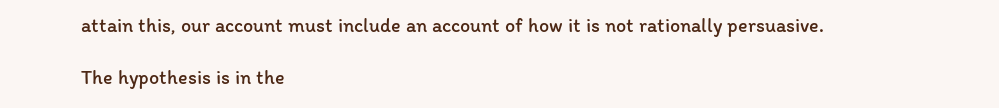attain this, our account must include an account of how it is not rationally persuasive.

The hypothesis is in the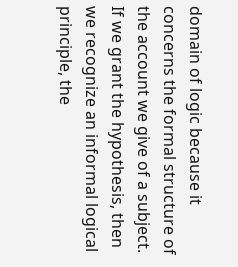domain of logic because it concerns the formal structure of the account we give of a subject. If we grant the hypothesis, then we recognize an informal logical principle, the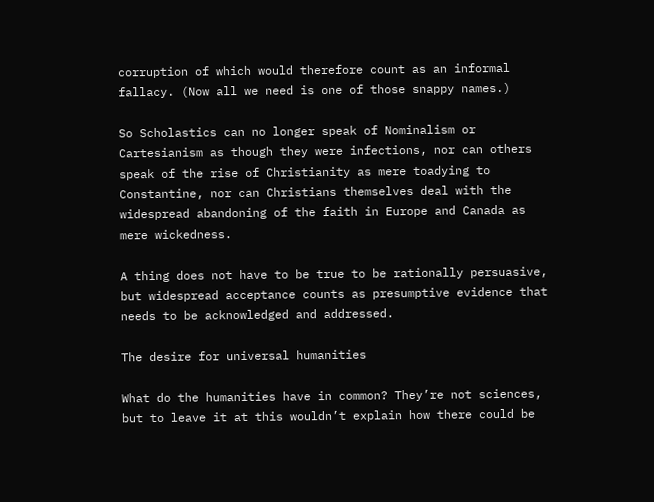corruption of which would therefore count as an informal fallacy. (Now all we need is one of those snappy names.)

So Scholastics can no longer speak of Nominalism or Cartesianism as though they were infections, nor can others speak of the rise of Christianity as mere toadying to Constantine, nor can Christians themselves deal with the widespread abandoning of the faith in Europe and Canada as mere wickedness.

A thing does not have to be true to be rationally persuasive, but widespread acceptance counts as presumptive evidence that needs to be acknowledged and addressed.

The desire for universal humanities

What do the humanities have in common? They’re not sciences, but to leave it at this wouldn’t explain how there could be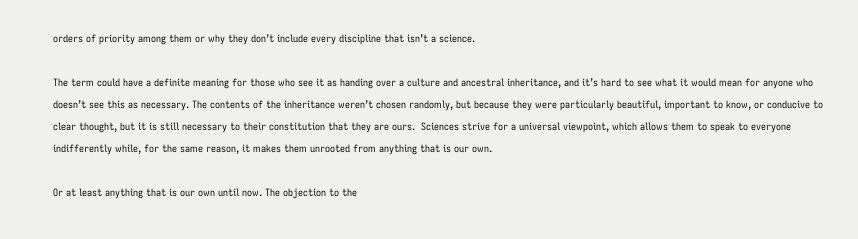orders of priority among them or why they don’t include every discipline that isn’t a science.

The term could have a definite meaning for those who see it as handing over a culture and ancestral inheritance, and it’s hard to see what it would mean for anyone who doesn’t see this as necessary. The contents of the inheritance weren’t chosen randomly, but because they were particularly beautiful, important to know, or conducive to clear thought, but it is still necessary to their constitution that they are ours.  Sciences strive for a universal viewpoint, which allows them to speak to everyone indifferently while, for the same reason, it makes them unrooted from anything that is our own.

Or at least anything that is our own until now. The objection to the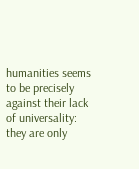humanities seems to be precisely against their lack of universality: they are only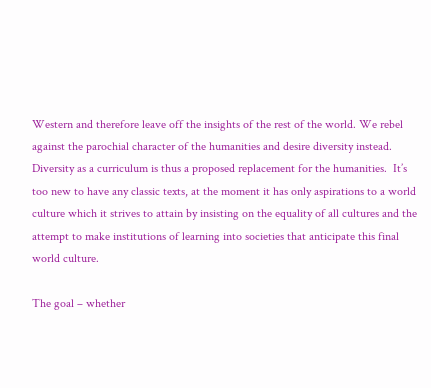Western and therefore leave off the insights of the rest of the world. We rebel against the parochial character of the humanities and desire diversity instead. Diversity as a curriculum is thus a proposed replacement for the humanities.  It’s too new to have any classic texts, at the moment it has only aspirations to a world culture which it strives to attain by insisting on the equality of all cultures and the attempt to make institutions of learning into societies that anticipate this final world culture.

The goal – whether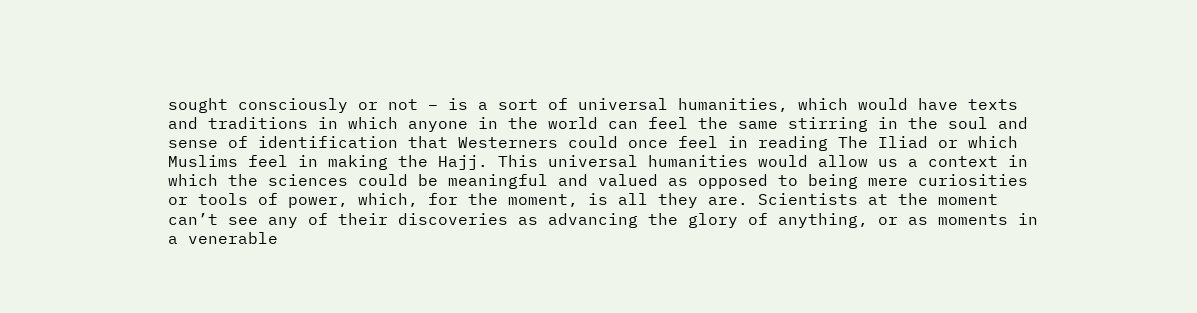sought consciously or not – is a sort of universal humanities, which would have texts and traditions in which anyone in the world can feel the same stirring in the soul and sense of identification that Westerners could once feel in reading The Iliad or which Muslims feel in making the Hajj. This universal humanities would allow us a context in which the sciences could be meaningful and valued as opposed to being mere curiosities or tools of power, which, for the moment, is all they are. Scientists at the moment can’t see any of their discoveries as advancing the glory of anything, or as moments in a venerable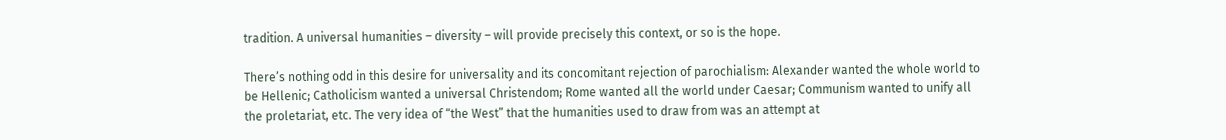tradition. A universal humanities – diversity – will provide precisely this context, or so is the hope.

There’s nothing odd in this desire for universality and its concomitant rejection of parochialism: Alexander wanted the whole world to be Hellenic; Catholicism wanted a universal Christendom; Rome wanted all the world under Caesar; Communism wanted to unify all the proletariat, etc. The very idea of “the West” that the humanities used to draw from was an attempt at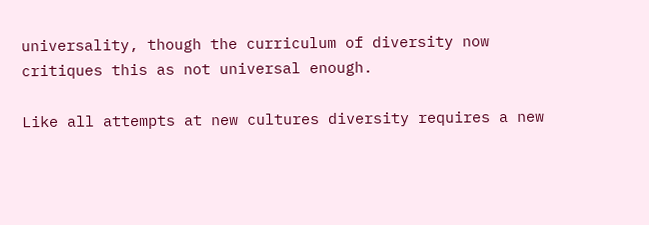universality, though the curriculum of diversity now critiques this as not universal enough.

Like all attempts at new cultures diversity requires a new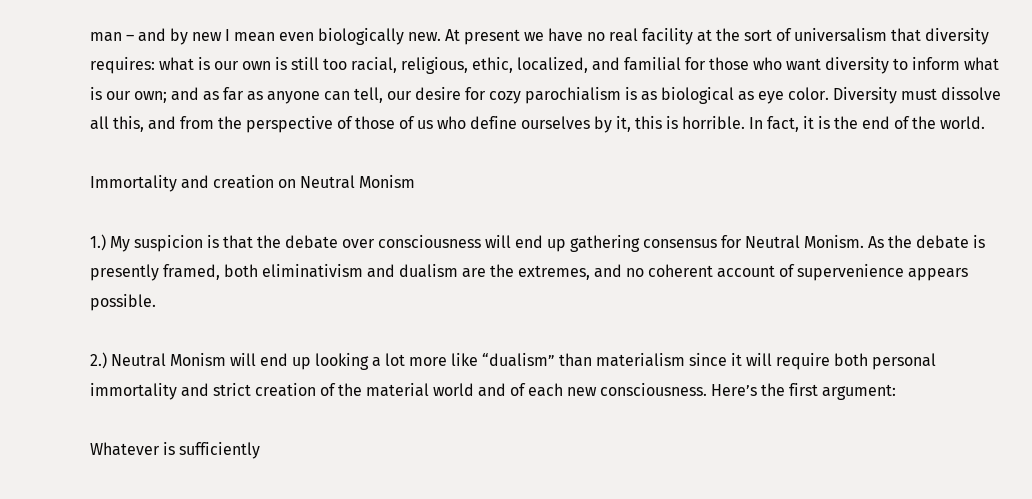man – and by new I mean even biologically new. At present we have no real facility at the sort of universalism that diversity requires: what is our own is still too racial, religious, ethic, localized, and familial for those who want diversity to inform what is our own; and as far as anyone can tell, our desire for cozy parochialism is as biological as eye color. Diversity must dissolve all this, and from the perspective of those of us who define ourselves by it, this is horrible. In fact, it is the end of the world.

Immortality and creation on Neutral Monism

1.) My suspicion is that the debate over consciousness will end up gathering consensus for Neutral Monism. As the debate is presently framed, both eliminativism and dualism are the extremes, and no coherent account of supervenience appears possible.

2.) Neutral Monism will end up looking a lot more like “dualism” than materialism since it will require both personal immortality and strict creation of the material world and of each new consciousness. Here’s the first argument:

Whatever is sufficiently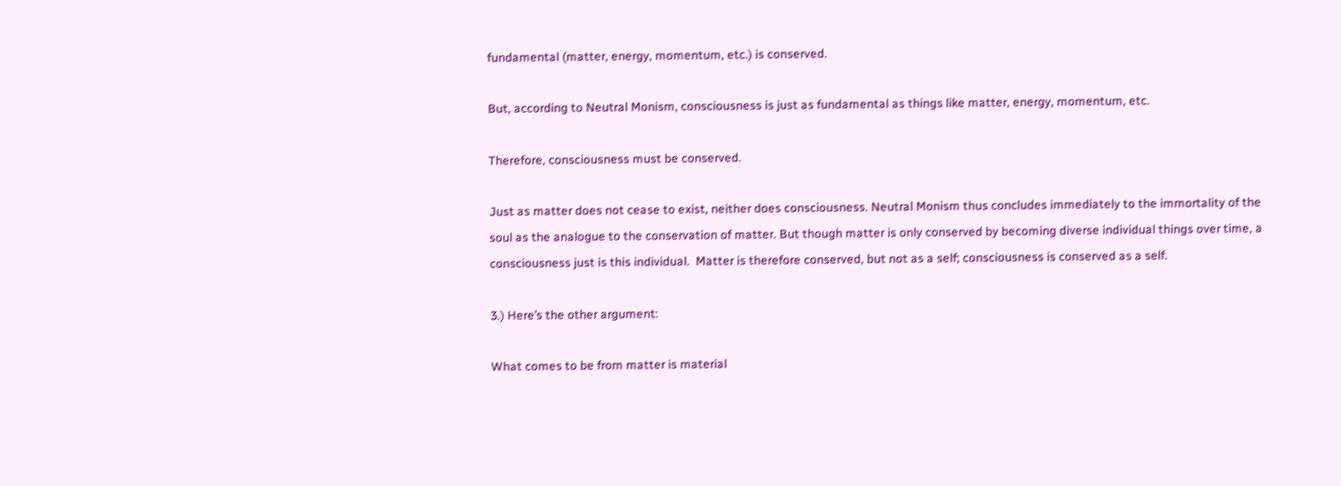fundamental (matter, energy, momentum, etc.) is conserved.

But, according to Neutral Monism, consciousness is just as fundamental as things like matter, energy, momentum, etc.

Therefore, consciousness must be conserved.

Just as matter does not cease to exist, neither does consciousness. Neutral Monism thus concludes immediately to the immortality of the soul as the analogue to the conservation of matter. But though matter is only conserved by becoming diverse individual things over time, a consciousness just is this individual.  Matter is therefore conserved, but not as a self; consciousness is conserved as a self.

3.) Here’s the other argument:

What comes to be from matter is material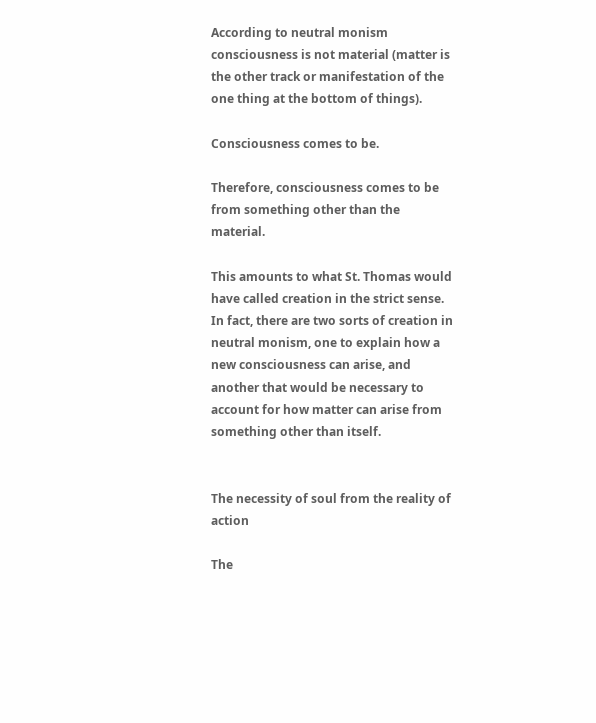According to neutral monism consciousness is not material (matter is the other track or manifestation of the one thing at the bottom of things).

Consciousness comes to be.

Therefore, consciousness comes to be from something other than the material.

This amounts to what St. Thomas would have called creation in the strict sense. In fact, there are two sorts of creation in neutral monism, one to explain how a new consciousness can arise, and another that would be necessary to account for how matter can arise from something other than itself.


The necessity of soul from the reality of action

The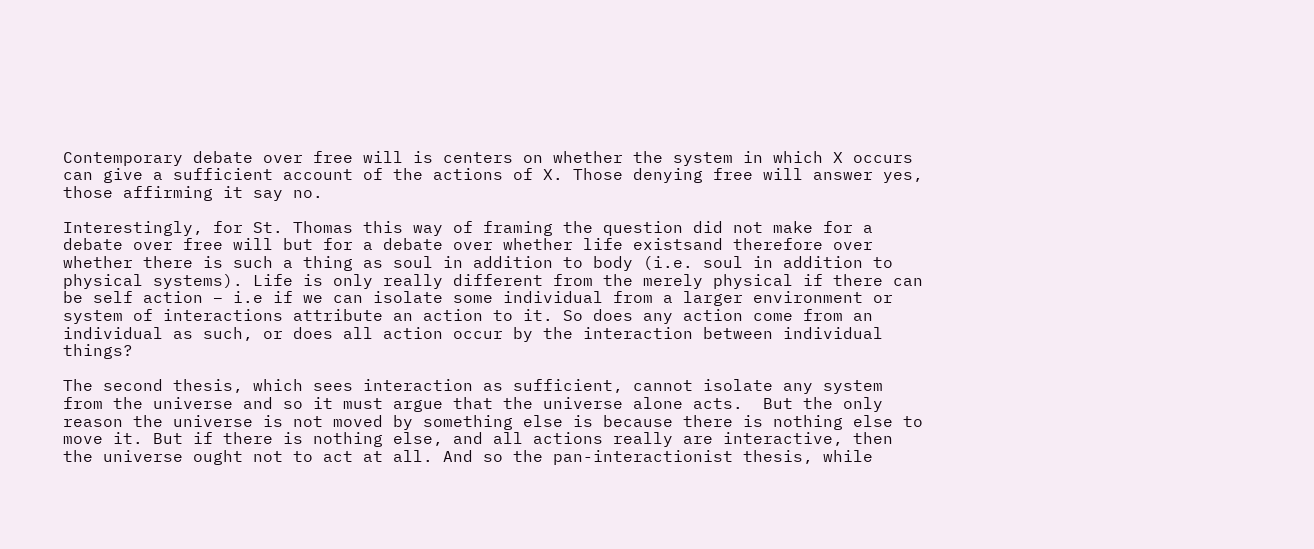Contemporary debate over free will is centers on whether the system in which X occurs can give a sufficient account of the actions of X. Those denying free will answer yes, those affirming it say no.

Interestingly, for St. Thomas this way of framing the question did not make for a debate over free will but for a debate over whether life existsand therefore over whether there is such a thing as soul in addition to body (i.e. soul in addition to physical systems). Life is only really different from the merely physical if there can be self action – i.e if we can isolate some individual from a larger environment or system of interactions attribute an action to it. So does any action come from an individual as such, or does all action occur by the interaction between individual things?

The second thesis, which sees interaction as sufficient, cannot isolate any system from the universe and so it must argue that the universe alone acts.  But the only reason the universe is not moved by something else is because there is nothing else to move it. But if there is nothing else, and all actions really are interactive, then the universe ought not to act at all. And so the pan-interactionist thesis, while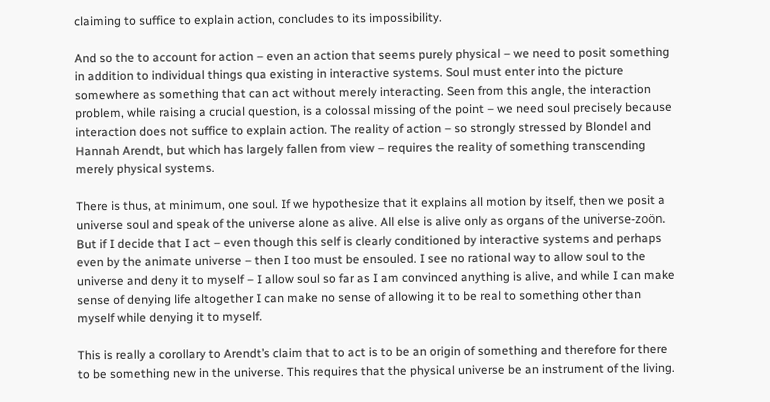claiming to suffice to explain action, concludes to its impossibility.

And so the to account for action – even an action that seems purely physical – we need to posit something in addition to individual things qua existing in interactive systems. Soul must enter into the picture somewhere as something that can act without merely interacting. Seen from this angle, the interaction problem, while raising a crucial question, is a colossal missing of the point – we need soul precisely because interaction does not suffice to explain action. The reality of action – so strongly stressed by Blondel and Hannah Arendt, but which has largely fallen from view – requires the reality of something transcending merely physical systems.

There is thus, at minimum, one soul. If we hypothesize that it explains all motion by itself, then we posit a universe soul and speak of the universe alone as alive. All else is alive only as organs of the universe-zoön. But if I decide that I act – even though this self is clearly conditioned by interactive systems and perhaps even by the animate universe – then I too must be ensouled. I see no rational way to allow soul to the universe and deny it to myself – I allow soul so far as I am convinced anything is alive, and while I can make sense of denying life altogether I can make no sense of allowing it to be real to something other than myself while denying it to myself.

This is really a corollary to Arendt’s claim that to act is to be an origin of something and therefore for there to be something new in the universe. This requires that the physical universe be an instrument of the living.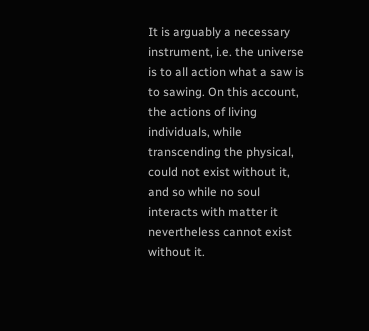It is arguably a necessary instrument, i.e. the universe is to all action what a saw is to sawing. On this account, the actions of living individuals, while transcending the physical, could not exist without it, and so while no soul interacts with matter it nevertheless cannot exist without it.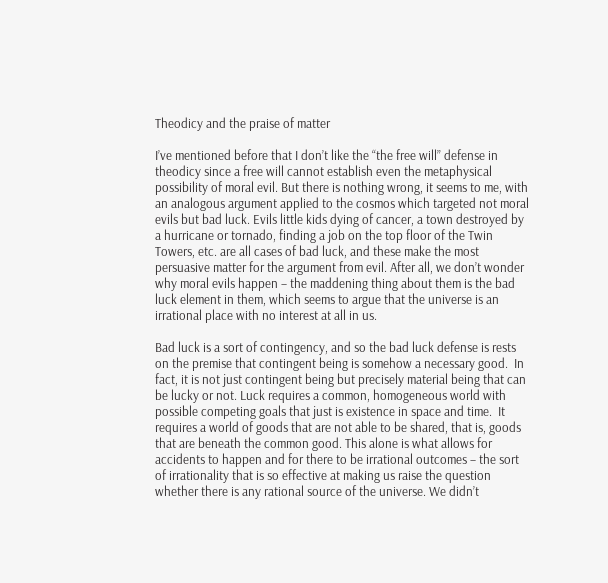Theodicy and the praise of matter

I’ve mentioned before that I don’t like the “the free will” defense in theodicy since a free will cannot establish even the metaphysical possibility of moral evil. But there is nothing wrong, it seems to me, with an analogous argument applied to the cosmos which targeted not moral evils but bad luck. Evils little kids dying of cancer, a town destroyed by a hurricane or tornado, finding a job on the top floor of the Twin Towers, etc. are all cases of bad luck, and these make the most persuasive matter for the argument from evil. After all, we don’t wonder why moral evils happen – the maddening thing about them is the bad luck element in them, which seems to argue that the universe is an irrational place with no interest at all in us.

Bad luck is a sort of contingency, and so the bad luck defense is rests on the premise that contingent being is somehow a necessary good.  In fact, it is not just contingent being but precisely material being that can be lucky or not. Luck requires a common, homogeneous world with possible competing goals that just is existence in space and time.  It requires a world of goods that are not able to be shared, that is, goods that are beneath the common good. This alone is what allows for accidents to happen and for there to be irrational outcomes – the sort of irrationality that is so effective at making us raise the question whether there is any rational source of the universe. We didn’t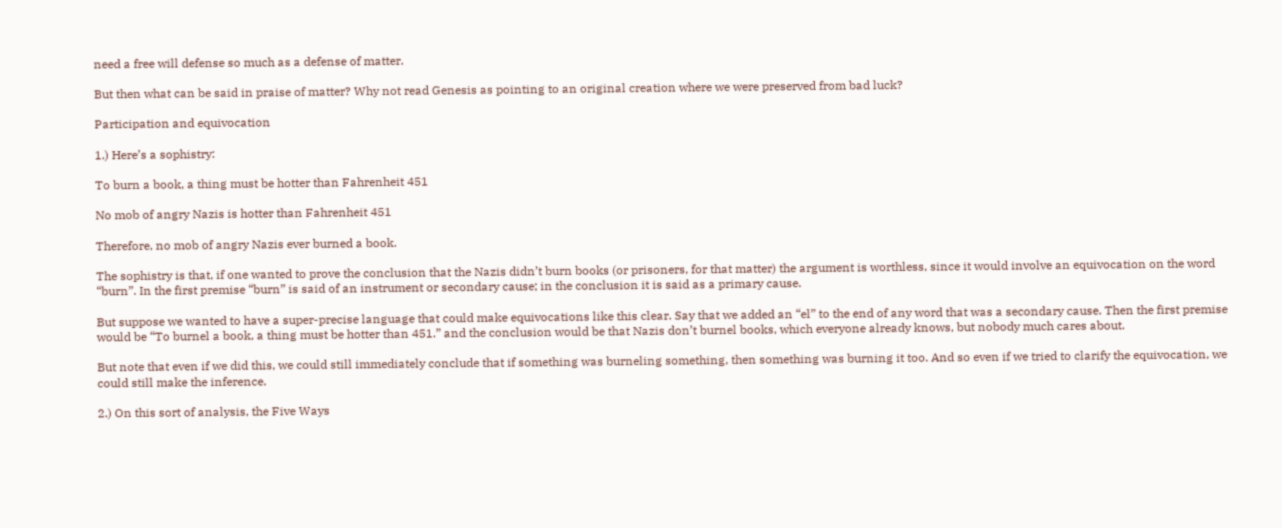need a free will defense so much as a defense of matter.

But then what can be said in praise of matter? Why not read Genesis as pointing to an original creation where we were preserved from bad luck?

Participation and equivocation

1.) Here’s a sophistry:

To burn a book, a thing must be hotter than Fahrenheit 451

No mob of angry Nazis is hotter than Fahrenheit 451

Therefore, no mob of angry Nazis ever burned a book.

The sophistry is that, if one wanted to prove the conclusion that the Nazis didn’t burn books (or prisoners, for that matter) the argument is worthless, since it would involve an equivocation on the word “burn”. In the first premise “burn” is said of an instrument or secondary cause; in the conclusion it is said as a primary cause.

But suppose we wanted to have a super-precise language that could make equivocations like this clear. Say that we added an “el” to the end of any word that was a secondary cause. Then the first premise would be “To burnel a book, a thing must be hotter than 451.” and the conclusion would be that Nazis don’t burnel books, which everyone already knows, but nobody much cares about.

But note that even if we did this, we could still immediately conclude that if something was burneling something, then something was burning it too. And so even if we tried to clarify the equivocation, we could still make the inference.

2.) On this sort of analysis, the Five Ways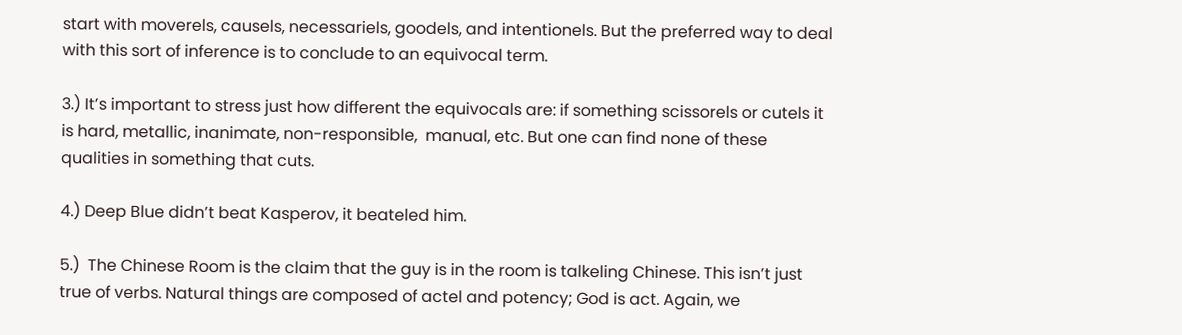start with moverels, causels, necessariels, goodels, and intentionels. But the preferred way to deal with this sort of inference is to conclude to an equivocal term.

3.) It’s important to stress just how different the equivocals are: if something scissorels or cutels it is hard, metallic, inanimate, non-responsible,  manual, etc. But one can find none of these qualities in something that cuts.

4.) Deep Blue didn’t beat Kasperov, it beateled him.

5.)  The Chinese Room is the claim that the guy is in the room is talkeling Chinese. This isn’t just true of verbs. Natural things are composed of actel and potency; God is act. Again, we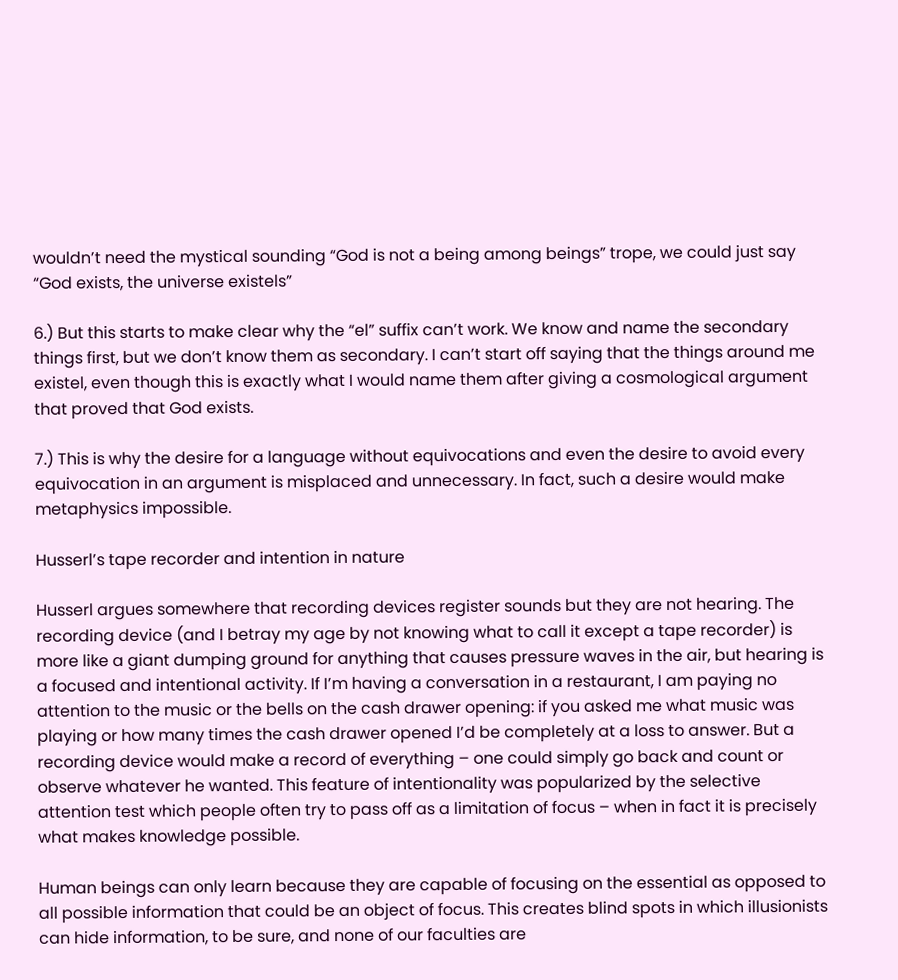wouldn’t need the mystical sounding “God is not a being among beings” trope, we could just say “God exists, the universe existels”

6.) But this starts to make clear why the “el” suffix can’t work. We know and name the secondary things first, but we don’t know them as secondary. I can’t start off saying that the things around me existel, even though this is exactly what I would name them after giving a cosmological argument that proved that God exists.

7.) This is why the desire for a language without equivocations and even the desire to avoid every equivocation in an argument is misplaced and unnecessary. In fact, such a desire would make metaphysics impossible.

Husserl’s tape recorder and intention in nature

Husserl argues somewhere that recording devices register sounds but they are not hearing. The recording device (and I betray my age by not knowing what to call it except a tape recorder) is more like a giant dumping ground for anything that causes pressure waves in the air, but hearing is a focused and intentional activity. If I’m having a conversation in a restaurant, I am paying no attention to the music or the bells on the cash drawer opening: if you asked me what music was playing or how many times the cash drawer opened I’d be completely at a loss to answer. But a recording device would make a record of everything – one could simply go back and count or observe whatever he wanted. This feature of intentionality was popularized by the selective attention test which people often try to pass off as a limitation of focus – when in fact it is precisely what makes knowledge possible.

Human beings can only learn because they are capable of focusing on the essential as opposed to all possible information that could be an object of focus. This creates blind spots in which illusionists can hide information, to be sure, and none of our faculties are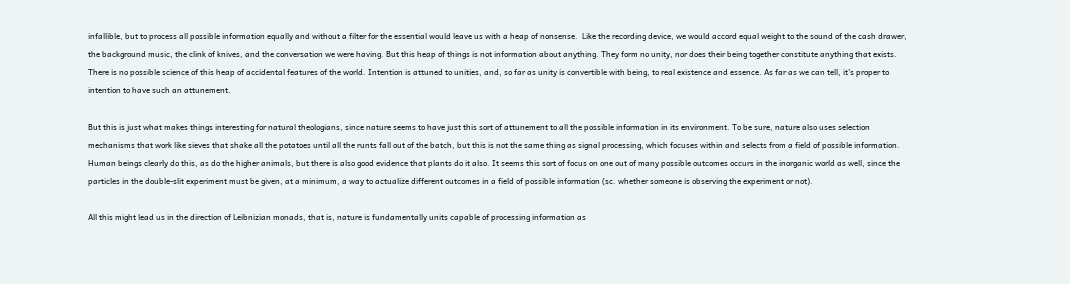infallible, but to process all possible information equally and without a filter for the essential would leave us with a heap of nonsense.  Like the recording device, we would accord equal weight to the sound of the cash drawer, the background music, the clink of knives, and the conversation we were having. But this heap of things is not information about anything. They form no unity, nor does their being together constitute anything that exists.  There is no possible science of this heap of accidental features of the world. Intention is attuned to unities, and, so far as unity is convertible with being, to real existence and essence. As far as we can tell, it’s proper to intention to have such an attunement.

But this is just what makes things interesting for natural theologians, since nature seems to have just this sort of attunement to all the possible information in its environment. To be sure, nature also uses selection mechanisms that work like sieves that shake all the potatoes until all the runts fall out of the batch, but this is not the same thing as signal processing, which focuses within and selects from a field of possible information. Human beings clearly do this, as do the higher animals, but there is also good evidence that plants do it also. It seems this sort of focus on one out of many possible outcomes occurs in the inorganic world as well, since the particles in the double-slit experiment must be given, at a minimum, a way to actualize different outcomes in a field of possible information (sc. whether someone is observing the experiment or not).

All this might lead us in the direction of Leibnizian monads, that is, nature is fundamentally units capable of processing information as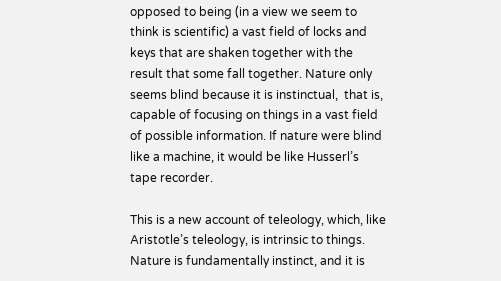opposed to being (in a view we seem to think is scientific) a vast field of locks and keys that are shaken together with the result that some fall together. Nature only seems blind because it is instinctual,  that is, capable of focusing on things in a vast field of possible information. If nature were blind like a machine, it would be like Husserl’s tape recorder.

This is a new account of teleology, which, like Aristotle’s teleology, is intrinsic to things. Nature is fundamentally instinct, and it is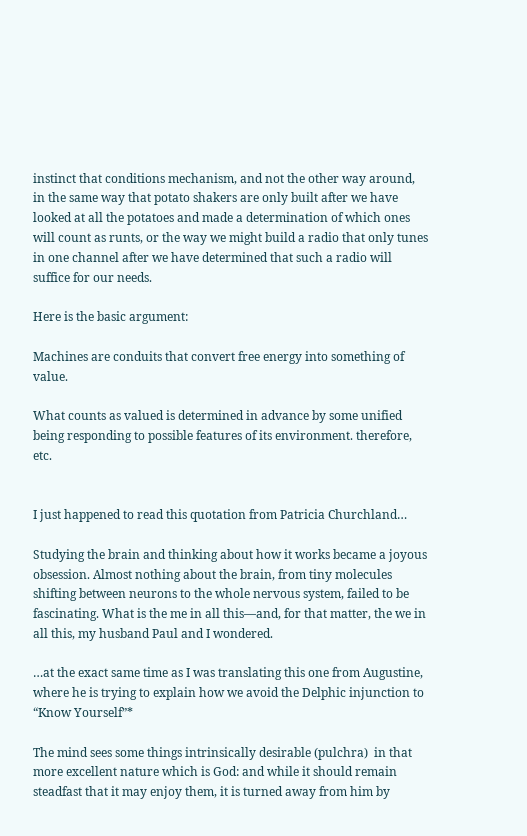instinct that conditions mechanism, and not the other way around, in the same way that potato shakers are only built after we have looked at all the potatoes and made a determination of which ones will count as runts, or the way we might build a radio that only tunes in one channel after we have determined that such a radio will suffice for our needs.

Here is the basic argument:

Machines are conduits that convert free energy into something of value.

What counts as valued is determined in advance by some unified being responding to possible features of its environment. therefore, etc.


I just happened to read this quotation from Patricia Churchland…

Studying the brain and thinking about how it works became a joyous obsession. Almost nothing about the brain, from tiny molecules shifting between neurons to the whole nervous system, failed to be fascinating. What is the me in all this—and, for that matter, the we in all this, my husband Paul and I wondered.

…at the exact same time as I was translating this one from Augustine, where he is trying to explain how we avoid the Delphic injunction to “Know Yourself”*

The mind sees some things intrinsically desirable (pulchra)  in that more excellent nature which is God: and while it should remain steadfast that it may enjoy them, it is turned away from him by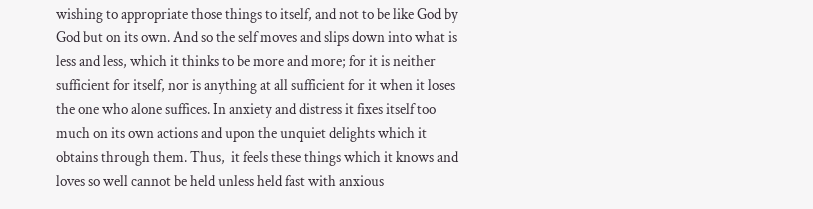wishing to appropriate those things to itself, and not to be like God by God but on its own. And so the self moves and slips down into what is less and less, which it thinks to be more and more; for it is neither sufficient for itself, nor is anything at all sufficient for it when it loses the one who alone suffices. In anxiety and distress it fixes itself too much on its own actions and upon the unquiet delights which it obtains through them. Thus,  it feels these things which it knows and loves so well cannot be held unless held fast with anxious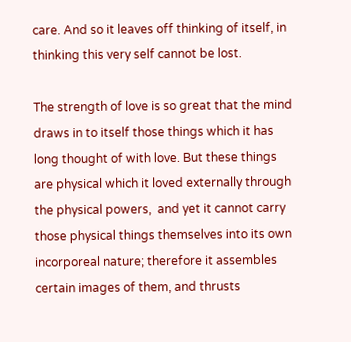care. And so it leaves off thinking of itself, in thinking this very self cannot be lost.

The strength of love is so great that the mind draws in to itself those things which it has long thought of with love. But these things are physical which it loved externally through the physical powers,  and yet it cannot carry those physical things themselves into its own incorporeal nature; therefore it assembles certain images of them, and thrusts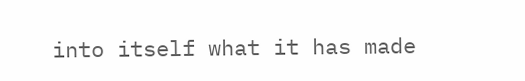into itself what it has made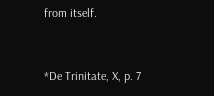from itself.


*De Trinitate, X, p. 7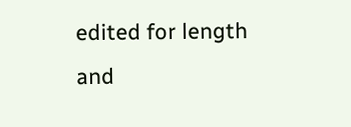edited for length and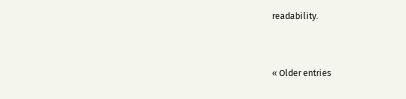readability.


« Older entries